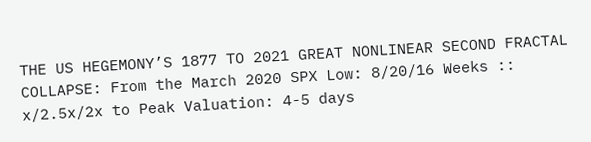THE US HEGEMONY’S 1877 TO 2021 GREAT NONLINEAR SECOND FRACTAL COLLAPSE: From the March 2020 SPX Low: 8/20/16 Weeks :: x/2.5x/2x to Peak Valuation: 4-5 days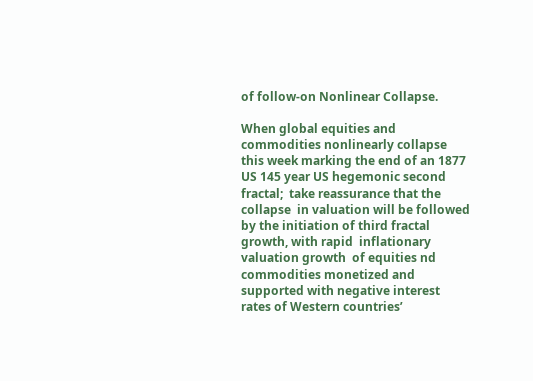of follow-on Nonlinear Collapse.

When global equities and commodities nonlinearly collapse this week marking the end of an 1877  US 145 year US hegemonic second fractal;  take reassurance that the collapse  in valuation will be followed by the initiation of third fractal growth, with rapid  inflationary valuation growth  of equities nd commodities monetized and supported with negative interest rates of Western countries’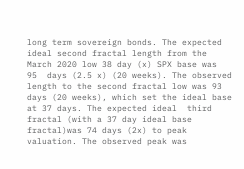long term sovereign bonds. The expected ideal second fractal length from the March 2020 low 38 day (x) SPX base was  95  days (2.5 x) (20 weeks). The observed length to the second fractal low was 93 days (20 weeks), which set the ideal base at 37 days. The expected ideal  third fractal (with a 37 day ideal base fractal)was 74 days (2x) to peak valuation. The observed peak was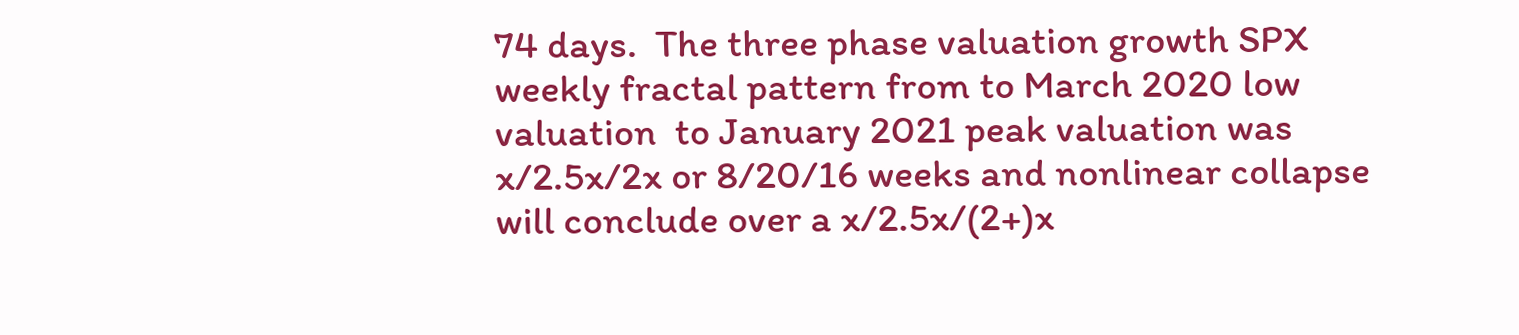74 days.  The three phase valuation growth SPX weekly fractal pattern from to March 2020 low  valuation  to January 2021 peak valuation was x/2.5x/2x or 8/20/16 weeks and nonlinear collapse will conclude over a x/2.5x/(2+)x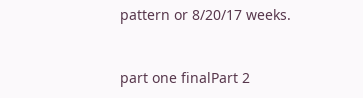pattern or 8/20/17 weeks.


part one finalPart 2